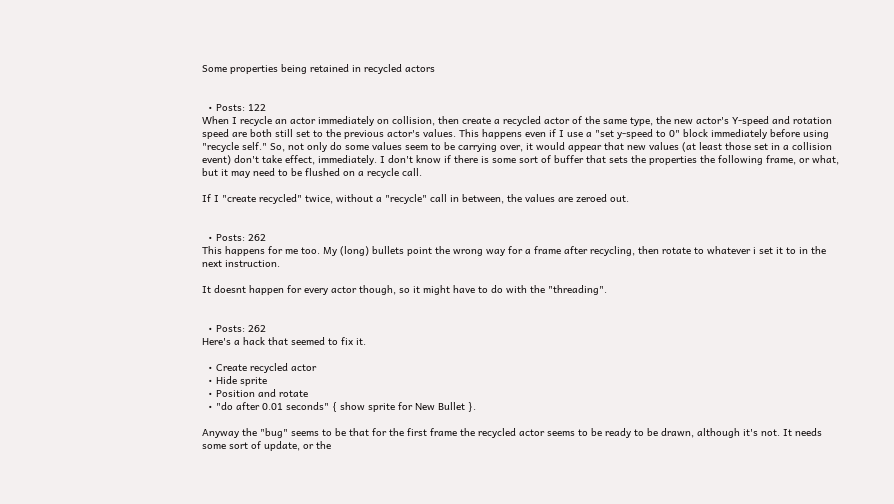Some properties being retained in recycled actors


  • Posts: 122
When I recycle an actor immediately on collision, then create a recycled actor of the same type, the new actor's Y-speed and rotation speed are both still set to the previous actor's values. This happens even if I use a "set y-speed to 0" block immediately before using "recycle self." So, not only do some values seem to be carrying over, it would appear that new values (at least those set in a collision event) don't take effect, immediately. I don't know if there is some sort of buffer that sets the properties the following frame, or what, but it may need to be flushed on a recycle call.

If I "create recycled" twice, without a "recycle" call in between, the values are zeroed out.


  • Posts: 262
This happens for me too. My (long) bullets point the wrong way for a frame after recycling, then rotate to whatever i set it to in the next instruction.

It doesnt happen for every actor though, so it might have to do with the "threading".


  • Posts: 262
Here's a hack that seemed to fix it.

  • Create recycled actor
  • Hide sprite
  • Position and rotate
  • "do after 0.01 seconds" { show sprite for New Bullet }.

Anyway the "bug" seems to be that for the first frame the recycled actor seems to be ready to be drawn, although it's not. It needs some sort of update, or the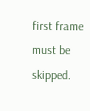first frame must be skipped.